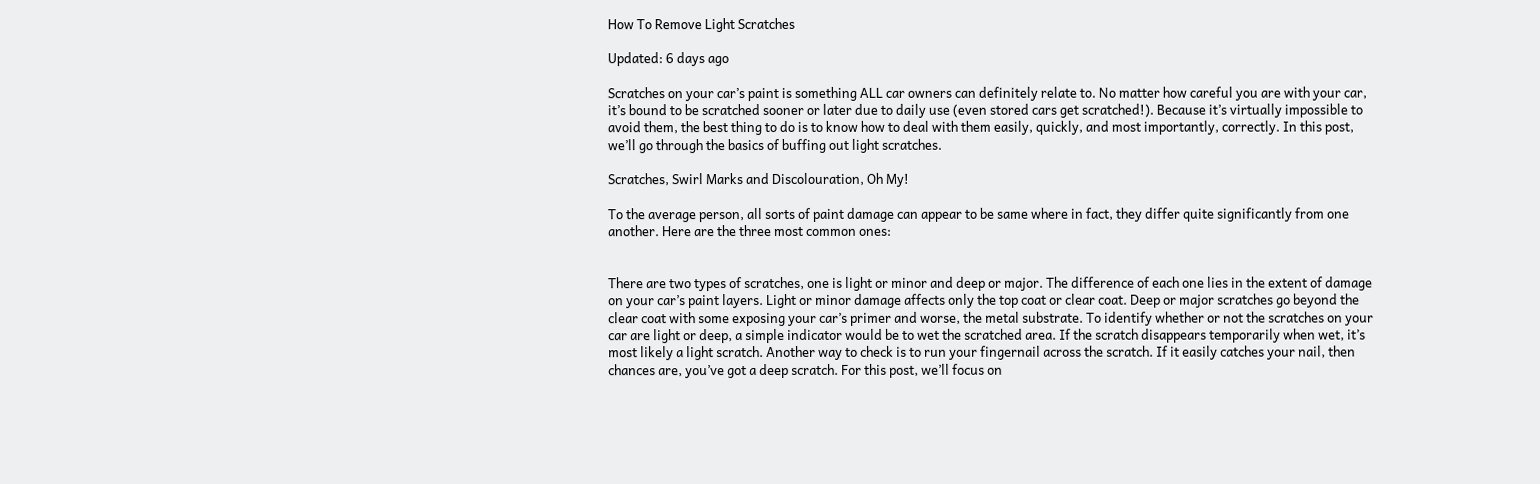How To Remove Light Scratches

Updated: 6 days ago

Scratches on your car’s paint is something ALL car owners can definitely relate to. No matter how careful you are with your car, it’s bound to be scratched sooner or later due to daily use (even stored cars get scratched!). Because it’s virtually impossible to avoid them, the best thing to do is to know how to deal with them easily, quickly, and most importantly, correctly. In this post, we’ll go through the basics of buffing out light scratches.

Scratches, Swirl Marks and Discolouration, Oh My!

To the average person, all sorts of paint damage can appear to be same where in fact, they differ quite significantly from one another. Here are the three most common ones:


There are two types of scratches, one is light or minor and deep or major. The difference of each one lies in the extent of damage on your car’s paint layers. Light or minor damage affects only the top coat or clear coat. Deep or major scratches go beyond the clear coat with some exposing your car’s primer and worse, the metal substrate. To identify whether or not the scratches on your car are light or deep, a simple indicator would be to wet the scratched area. If the scratch disappears temporarily when wet, it’s most likely a light scratch. Another way to check is to run your fingernail across the scratch. If it easily catches your nail, then chances are, you’ve got a deep scratch. For this post, we’ll focus on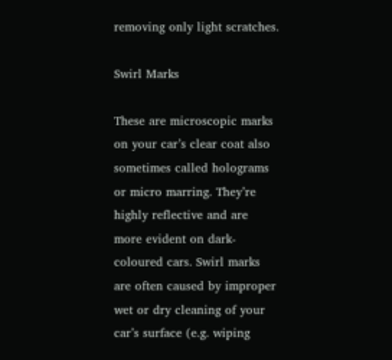removing only light scratches.

Swirl Marks

These are microscopic marks on your car’s clear coat also sometimes called holograms or micro marring. They’re highly reflective and are more evident on dark-coloured cars. Swirl marks are often caused by improper wet or dry cleaning of your car’s surface (e.g. wiping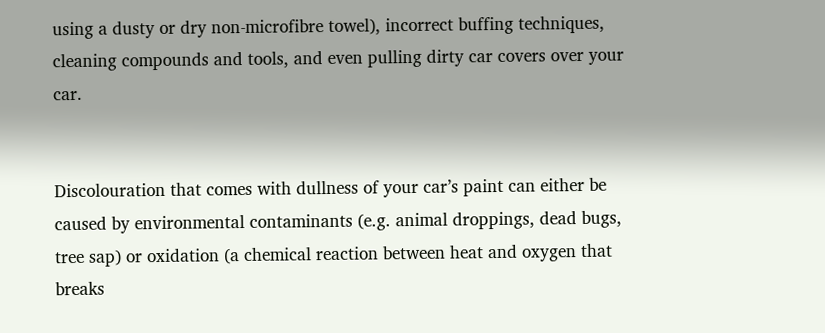using a dusty or dry non-microfibre towel), incorrect buffing techniques, cleaning compounds and tools, and even pulling dirty car covers over your car.


Discolouration that comes with dullness of your car’s paint can either be caused by environmental contaminants (e.g. animal droppings, dead bugs, tree sap) or oxidation (a chemical reaction between heat and oxygen that breaks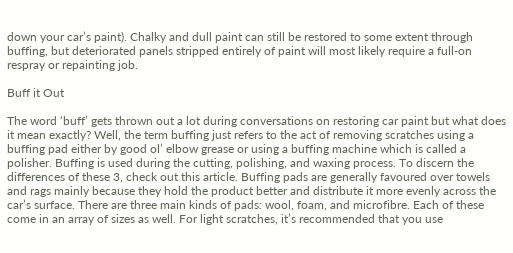down your car’s paint). Chalky and dull paint can still be restored to some extent through buffing, but deteriorated panels stripped entirely of paint will most likely require a full-on respray or repainting job.

Buff it Out

The word ‘buff’ gets thrown out a lot during conversations on restoring car paint but what does it mean exactly? Well, the term buffing just refers to the act of removing scratches using a buffing pad either by good ol’ elbow grease or using a buffing machine which is called a polisher. Buffing is used during the cutting, polishing, and waxing process. To discern the differences of these 3, check out this article. Buffing pads are generally favoured over towels and rags mainly because they hold the product better and distribute it more evenly across the car’s surface. There are three main kinds of pads: wool, foam, and microfibre. Each of these come in an array of sizes as well. For light scratches, it’s recommended that you use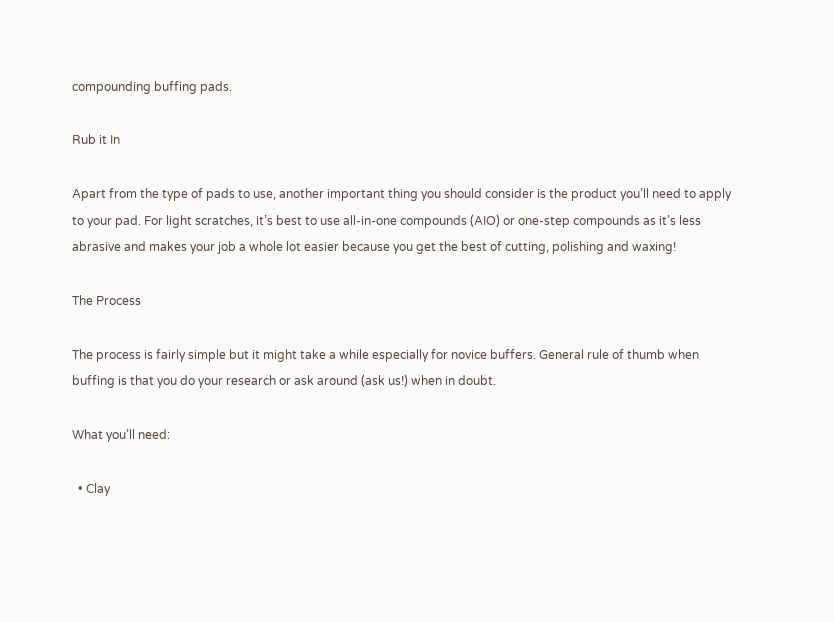compounding buffing pads.

Rub it In

Apart from the type of pads to use, another important thing you should consider is the product you’ll need to apply to your pad. For light scratches, it’s best to use all-in-one compounds (AIO) or one-step compounds as it’s less abrasive and makes your job a whole lot easier because you get the best of cutting, polishing and waxing!

The Process

The process is fairly simple but it might take a while especially for novice buffers. General rule of thumb when buffing is that you do your research or ask around (ask us!) when in doubt.

What you’ll need:

  • Clay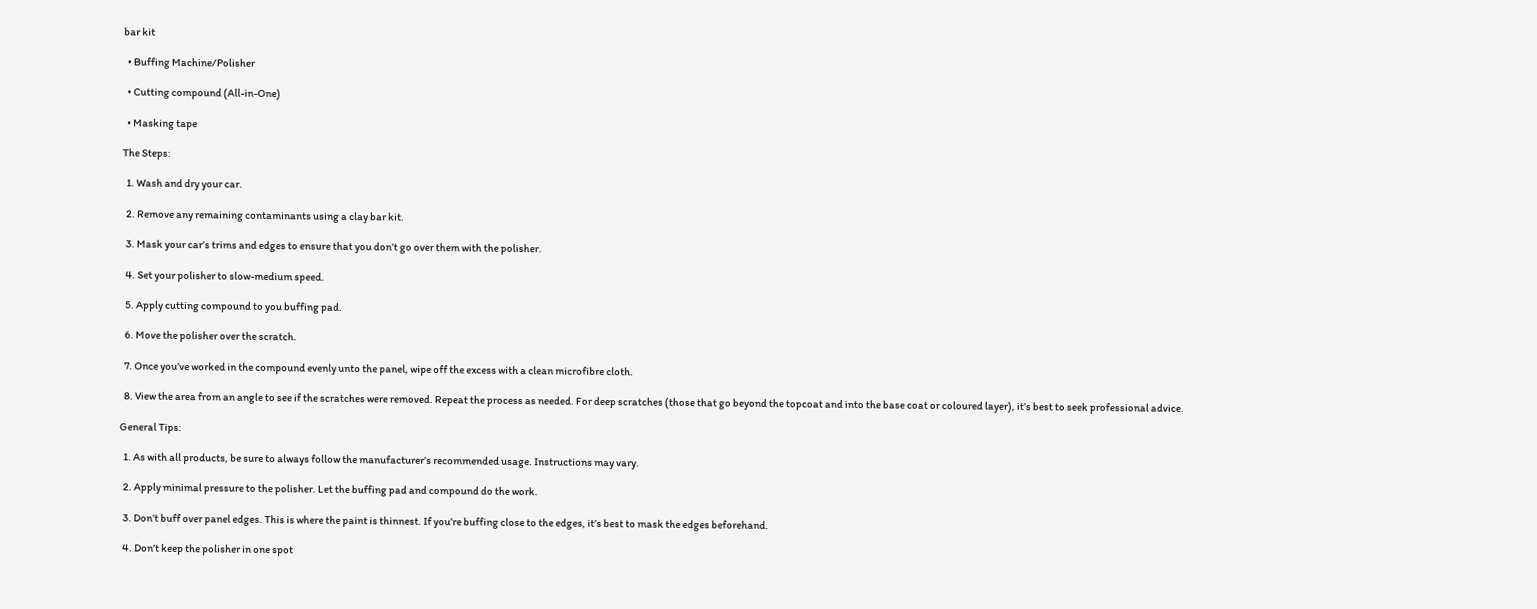bar kit

  • Buffing Machine/Polisher

  • Cutting compound (All-in-One)

  • Masking tape

The Steps:

  1. Wash and dry your car.

  2. Remove any remaining contaminants using a clay bar kit.

  3. Mask your car’s trims and edges to ensure that you don’t go over them with the polisher.

  4. Set your polisher to slow-medium speed.

  5. Apply cutting compound to you buffing pad.

  6. Move the polisher over the scratch.

  7. Once you’ve worked in the compound evenly unto the panel, wipe off the excess with a clean microfibre cloth.

  8. View the area from an angle to see if the scratches were removed. Repeat the process as needed. For deep scratches (those that go beyond the topcoat and into the base coat or coloured layer), it’s best to seek professional advice.

General Tips:

  1. As with all products, be sure to always follow the manufacturer’s recommended usage. Instructions may vary.

  2. Apply minimal pressure to the polisher. Let the buffing pad and compound do the work.

  3. Don’t buff over panel edges. This is where the paint is thinnest. If you’re buffing close to the edges, it’s best to mask the edges beforehand.

  4. Don’t keep the polisher in one spot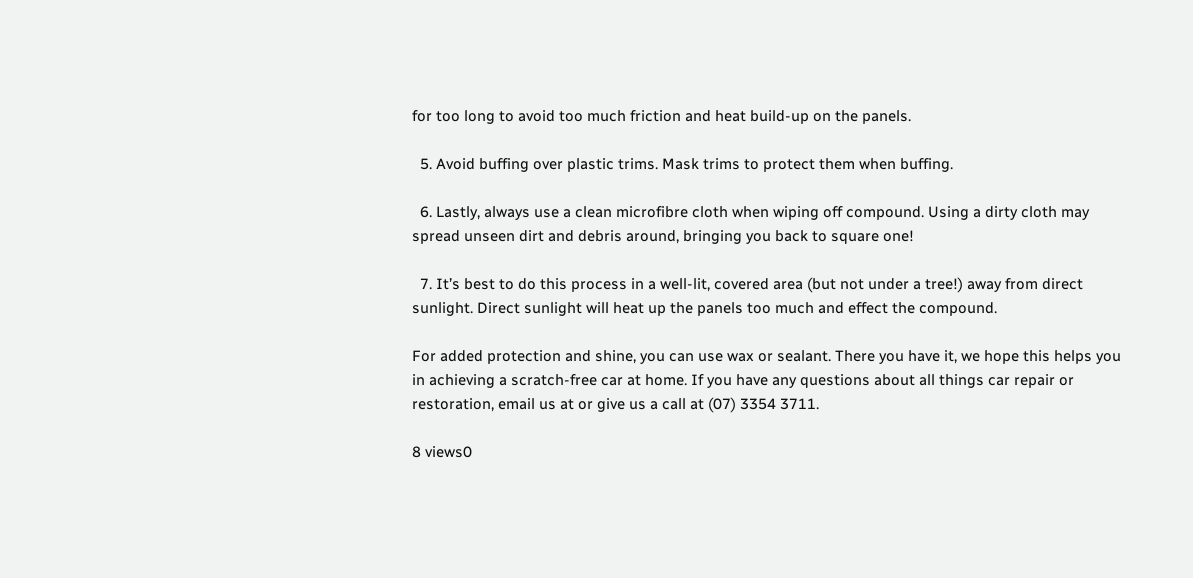for too long to avoid too much friction and heat build-up on the panels.

  5. Avoid buffing over plastic trims. Mask trims to protect them when buffing.

  6. Lastly, always use a clean microfibre cloth when wiping off compound. Using a dirty cloth may spread unseen dirt and debris around, bringing you back to square one!

  7. It’s best to do this process in a well-lit, covered area (but not under a tree!) away from direct sunlight. Direct sunlight will heat up the panels too much and effect the compound.

For added protection and shine, you can use wax or sealant. There you have it, we hope this helps you in achieving a scratch-free car at home. If you have any questions about all things car repair or restoration, email us at or give us a call at (07) 3354 3711.

8 views0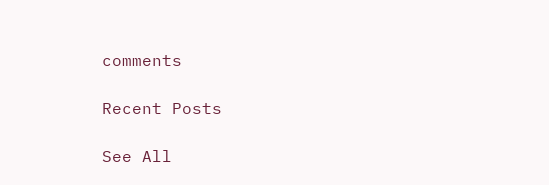comments

Recent Posts

See All